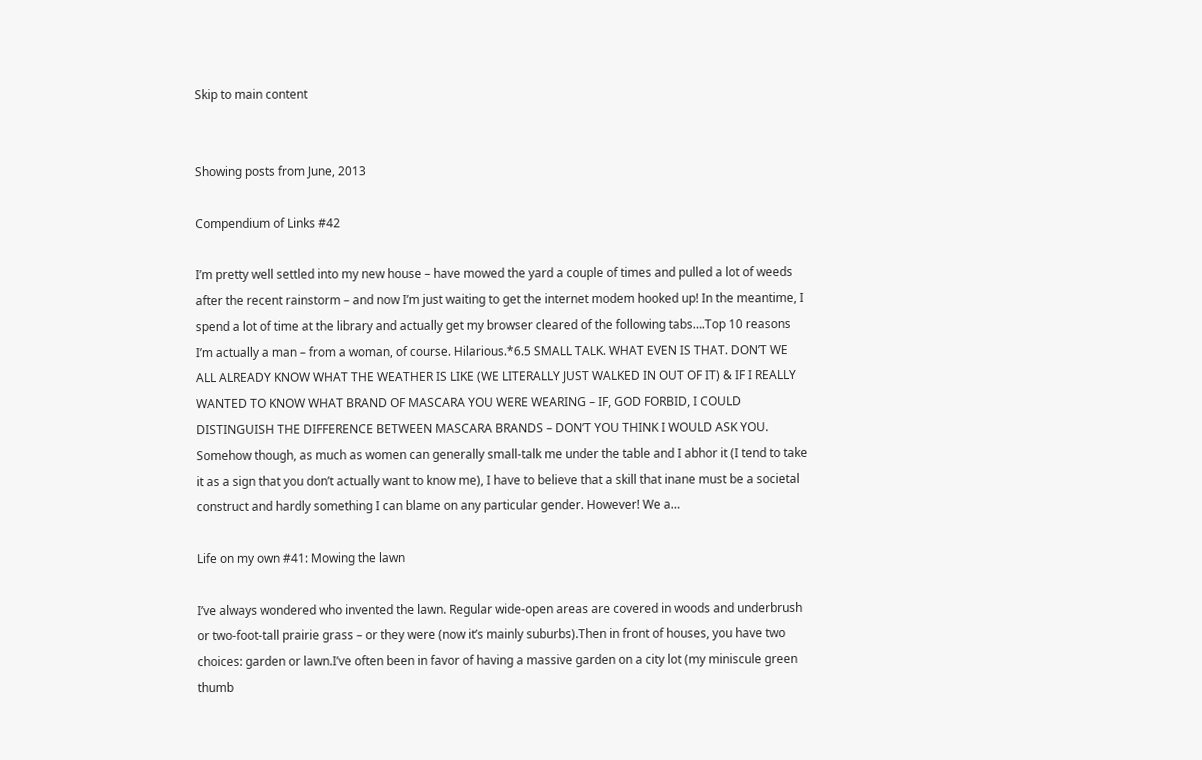Skip to main content


Showing posts from June, 2013

Compendium of Links #42

I’m pretty well settled into my new house – have mowed the yard a couple of times and pulled a lot of weeds after the recent rainstorm – and now I’m just waiting to get the internet modem hooked up! In the meantime, I spend a lot of time at the library and actually get my browser cleared of the following tabs….Top 10 reasons I’m actually a man – from a woman, of course. Hilarious.*6.5 SMALL TALK. WHAT EVEN IS THAT. DON’T WE ALL ALREADY KNOW WHAT THE WEATHER IS LIKE (WE LITERALLY JUST WALKED IN OUT OF IT) & IF I REALLY WANTED TO KNOW WHAT BRAND OF MASCARA YOU WERE WEARING – IF, GOD FORBID, I COULD DISTINGUISH THE DIFFERENCE BETWEEN MASCARA BRANDS – DON’T YOU THINK I WOULD ASK YOU. Somehow though, as much as women can generally small-talk me under the table and I abhor it (I tend to take it as a sign that you don’t actually want to know me), I have to believe that a skill that inane must be a societal construct and hardly something I can blame on any particular gender. However! We a…

Life on my own #41: Mowing the lawn

I’ve always wondered who invented the lawn. Regular wide-open areas are covered in woods and underbrush or two-foot-tall prairie grass – or they were (now it’s mainly suburbs).Then in front of houses, you have two choices: garden or lawn.I’ve often been in favor of having a massive garden on a city lot (my miniscule green thumb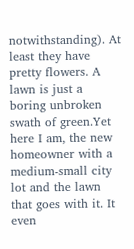notwithstanding). At least they have pretty flowers. A lawn is just a boring unbroken swath of green.Yet here I am, the new homeowner with a medium-small city lot and the lawn that goes with it. It even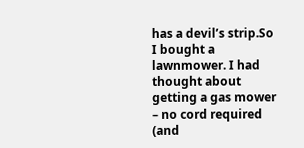has a devil’s strip.So I bought a lawnmower. I had thought about getting a gas mower – no cord required (and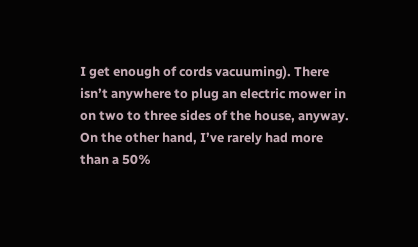I get enough of cords vacuuming). There isn’t anywhere to plug an electric mower in on two to three sides of the house, anyway. On the other hand, I’ve rarely had more than a 50%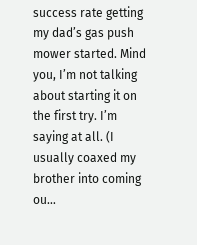success rate getting my dad’s gas push mower started. Mind you, I’m not talking about starting it on the first try. I’m saying at all. (I usually coaxed my brother into coming ou…